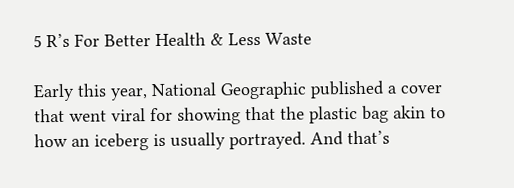5 R’s For Better Health & Less Waste

Early this year, National Geographic published a cover that went viral for showing that the plastic bag akin to how an iceberg is usually portrayed. And that’s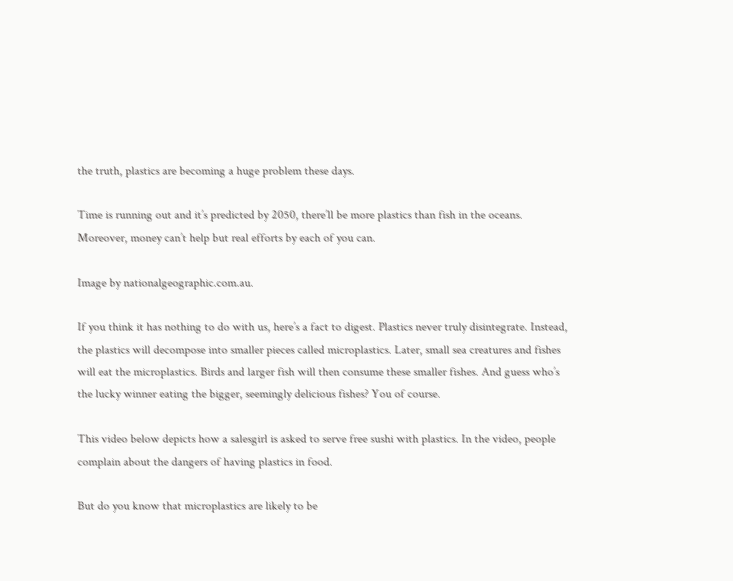the truth, plastics are becoming a huge problem these days.

Time is running out and it’s predicted by 2050, there’ll be more plastics than fish in the oceans. Moreover, money can’t help but real efforts by each of you can.

Image by nationalgeographic.com.au.

If you think it has nothing to do with us, here’s a fact to digest. Plastics never truly disintegrate. Instead, the plastics will decompose into smaller pieces called microplastics. Later, small sea creatures and fishes will eat the microplastics. Birds and larger fish will then consume these smaller fishes. And guess who’s the lucky winner eating the bigger, seemingly delicious fishes? You of course.

This video below depicts how a salesgirl is asked to serve free sushi with plastics. In the video, people complain about the dangers of having plastics in food.

But do you know that microplastics are likely to be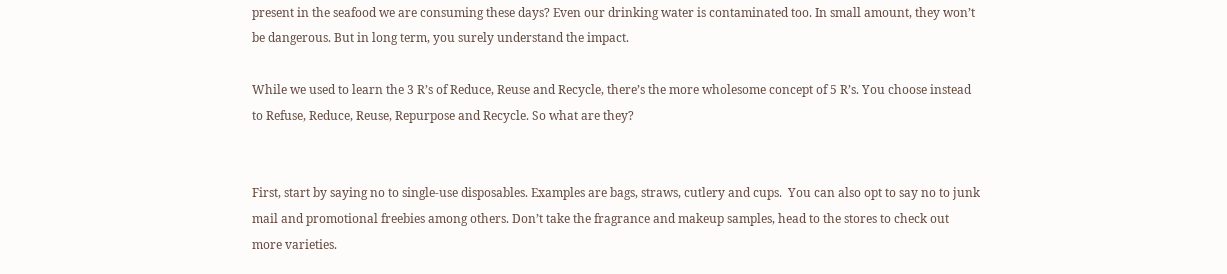present in the seafood we are consuming these days? Even our drinking water is contaminated too. In small amount, they won’t be dangerous. But in long term, you surely understand the impact.

While we used to learn the 3 R’s of Reduce, Reuse and Recycle, there’s the more wholesome concept of 5 R’s. You choose instead to Refuse, Reduce, Reuse, Repurpose and Recycle. So what are they?


First, start by saying no to single-use disposables. Examples are bags, straws, cutlery and cups.  You can also opt to say no to junk mail and promotional freebies among others. Don’t take the fragrance and makeup samples, head to the stores to check out more varieties.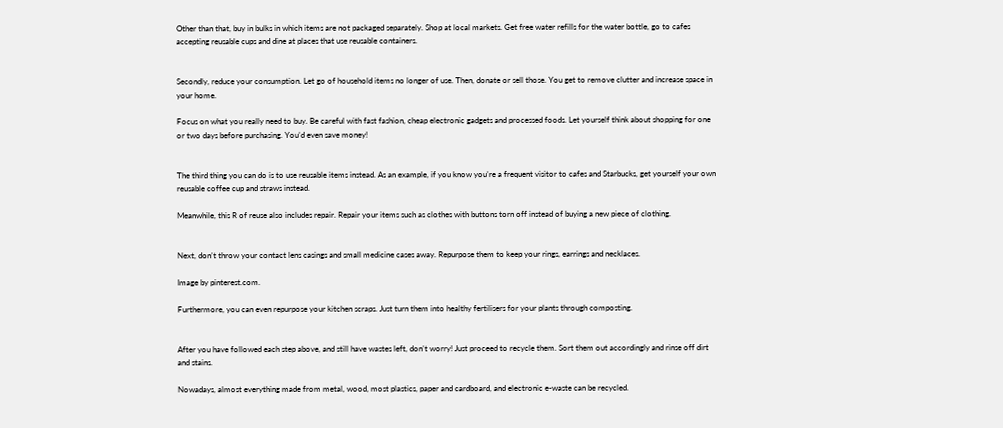Other than that, buy in bulks in which items are not packaged separately. Shop at local markets. Get free water refills for the water bottle, go to cafes accepting reusable cups and dine at places that use reusable containers.


Secondly, reduce your consumption. Let go of household items no longer of use. Then, donate or sell those. You get to remove clutter and increase space in your home.

Focus on what you really need to buy. Be careful with fast fashion, cheap electronic gadgets and processed foods. Let yourself think about shopping for one or two days before purchasing. You’d even save money!


The third thing you can do is to use reusable items instead. As an example, if you know you’re a frequent visitor to cafes and Starbucks, get yourself your own reusable coffee cup and straws instead.

Meanwhile, this R of reuse also includes repair. Repair your items such as clothes with buttons torn off instead of buying a new piece of clothing.


Next, don’t throw your contact lens casings and small medicine cases away. Repurpose them to keep your rings, earrings and necklaces.

Image by pinterest.com.

Furthermore, you can even repurpose your kitchen scraps. Just turn them into healthy fertilisers for your plants through composting.


After you have followed each step above, and still have wastes left, don’t worry! Just proceed to recycle them. Sort them out accordingly and rinse off dirt and stains.

Nowadays, almost everything made from metal, wood, most plastics, paper and cardboard, and electronic e-waste can be recycled.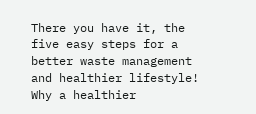There you have it, the five easy steps for a better waste management and healthier lifestyle! Why a healthier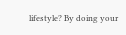lifestyle? By doing your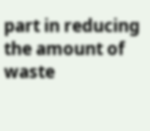part in reducing the amount of waste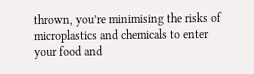thrown, you’re minimising the risks of microplastics and chemicals to enter your food and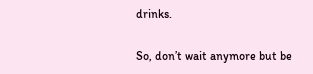drinks.

So, don’t wait anymore but be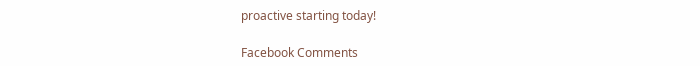proactive starting today!

Facebook Comments